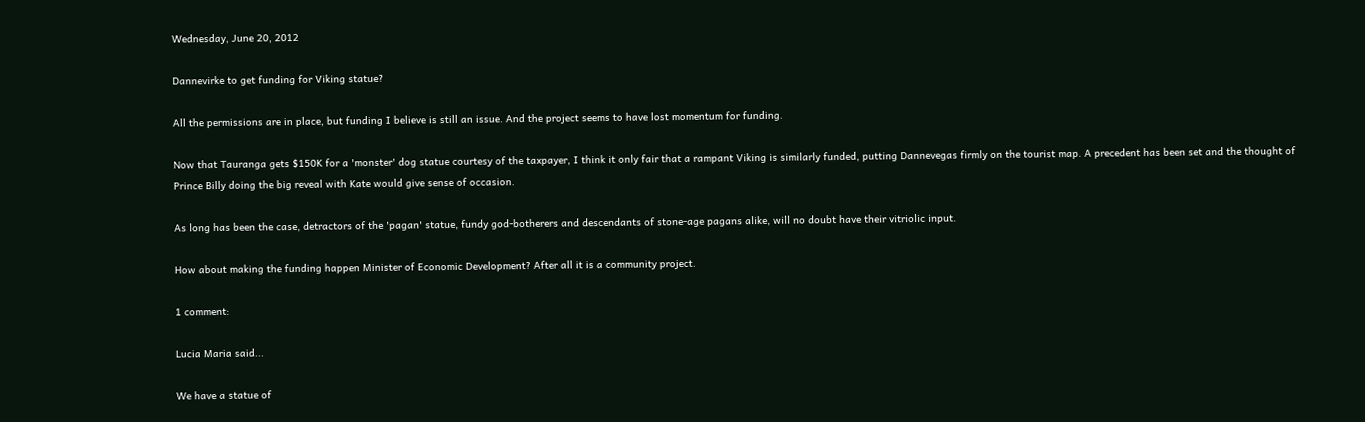Wednesday, June 20, 2012

Dannevirke to get funding for Viking statue?

All the permissions are in place, but funding I believe is still an issue. And the project seems to have lost momentum for funding.

Now that Tauranga gets $150K for a 'monster' dog statue courtesy of the taxpayer, I think it only fair that a rampant Viking is similarly funded, putting Dannevegas firmly on the tourist map. A precedent has been set and the thought of Prince Billy doing the big reveal with Kate would give sense of occasion.

As long has been the case, detractors of the 'pagan' statue, fundy god-botherers and descendants of stone-age pagans alike, will no doubt have their vitriolic input.

How about making the funding happen Minister of Economic Development? After all it is a community project.

1 comment:

Lucia Maria said...

We have a statue of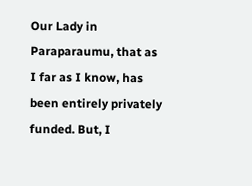Our Lady in Paraparaumu, that as I far as I know, has been entirely privately funded. But, I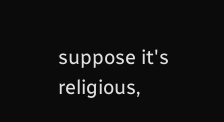suppose it's religious,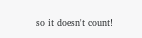so it doesn't count!